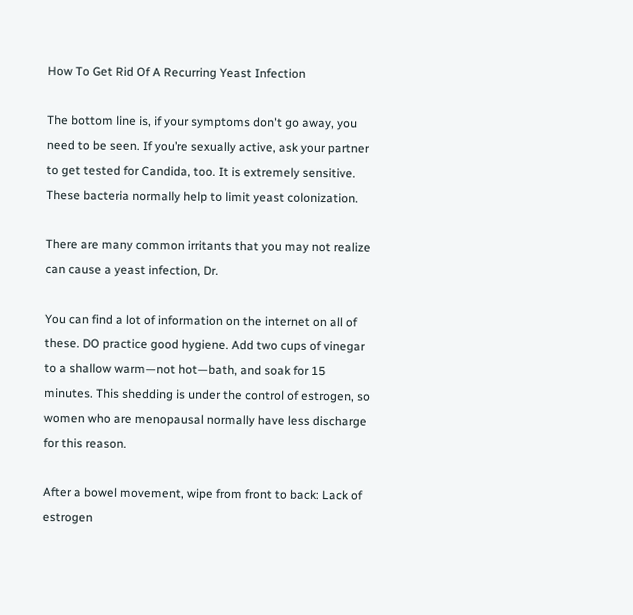How To Get Rid Of A Recurring Yeast Infection

The bottom line is, if your symptoms don't go away, you need to be seen. If you’re sexually active, ask your partner to get tested for Candida, too. It is extremely sensitive. These bacteria normally help to limit yeast colonization.

There are many common irritants that you may not realize can cause a yeast infection, Dr.

You can find a lot of information on the internet on all of these. DO practice good hygiene. Add two cups of vinegar to a shallow warm—not hot—bath, and soak for 15 minutes. This shedding is under the control of estrogen, so women who are menopausal normally have less discharge for this reason.

After a bowel movement, wipe from front to back: Lack of estrogen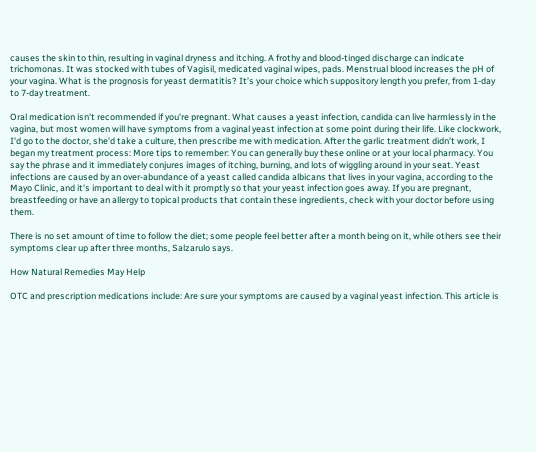causes the skin to thin, resulting in vaginal dryness and itching. A frothy and blood-tinged discharge can indicate trichomonas. It was stocked with tubes of Vagisil, medicated vaginal wipes, pads. Menstrual blood increases the pH of your vagina. What is the prognosis for yeast dermatitis? It’s your choice which suppository length you prefer, from 1-day to 7-day treatment.

Oral medication isn't recommended if you're pregnant. What causes a yeast infection, candida can live harmlessly in the vagina, but most women will have symptoms from a vaginal yeast infection at some point during their life. Like clockwork, I'd go to the doctor, she'd take a culture, then prescribe me with medication. After the garlic treatment didn’t work, I began my treatment process: More tips to remember: You can generally buy these online or at your local pharmacy. You say the phrase and it immediately conjures images of itching, burning, and lots of wiggling around in your seat. Yeast infections are caused by an over-abundance of a yeast called candida albicans that lives in your vagina, according to the Mayo Clinic, and it's important to deal with it promptly so that your yeast infection goes away. If you are pregnant, breastfeeding or have an allergy to topical products that contain these ingredients, check with your doctor before using them.

There is no set amount of time to follow the diet; some people feel better after a month being on it, while others see their symptoms clear up after three months, Salzarulo says.

How Natural Remedies May Help

OTC and prescription medications include: Are sure your symptoms are caused by a vaginal yeast infection. This article is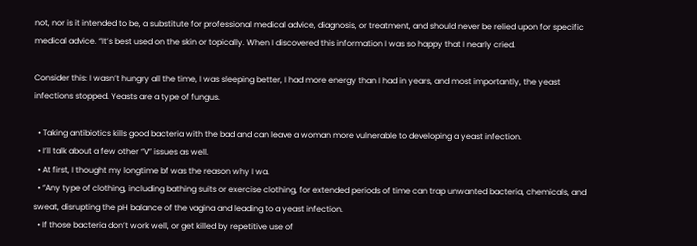not, nor is it intended to be, a substitute for professional medical advice, diagnosis, or treatment, and should never be relied upon for specific medical advice. “It’s best used on the skin or topically. When I discovered this information I was so happy that I nearly cried.

Consider this: I wasn’t hungry all the time, I was sleeping better, I had more energy than I had in years, and most importantly, the yeast infections stopped. Yeasts are a type of fungus.

  • Taking antibiotics kills good bacteria with the bad and can leave a woman more vulnerable to developing a yeast infection.
  • I’ll talk about a few other “V” issues as well.
  • At first, I thought my longtime bf was the reason why I wa.
  • “Any type of clothing, including bathing suits or exercise clothing, for extended periods of time can trap unwanted bacteria, chemicals, and sweat, disrupting the pH balance of the vagina and leading to a yeast infection.
  • If those bacteria don’t work well, or get killed by repetitive use of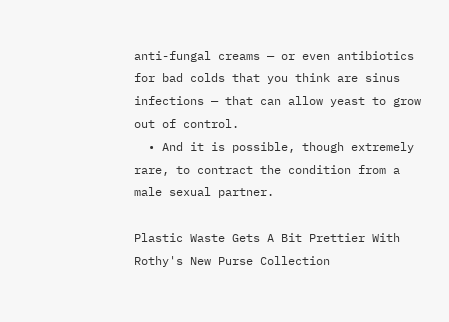anti-fungal creams — or even antibiotics for bad colds that you think are sinus infections — that can allow yeast to grow out of control.
  • And it is possible, though extremely rare, to contract the condition from a male sexual partner.

Plastic Waste Gets A Bit Prettier With Rothy's New Purse Collection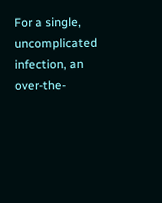For a single, uncomplicated infection, an over-the-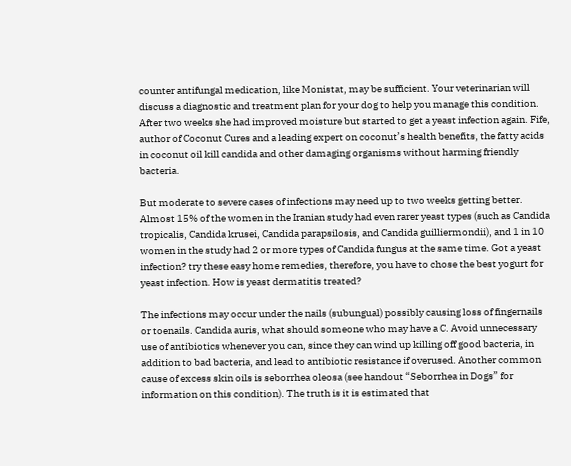counter antifungal medication, like Monistat, may be sufficient. Your veterinarian will discuss a diagnostic and treatment plan for your dog to help you manage this condition. After two weeks she had improved moisture but started to get a yeast infection again. Fife, author of Coconut Cures and a leading expert on coconut’s health benefits, the fatty acids in coconut oil kill candida and other damaging organisms without harming friendly bacteria.

But moderate to severe cases of infections may need up to two weeks getting better. Almost 15% of the women in the Iranian study had even rarer yeast types (such as Candida tropicalis, Candida krusei, Candida parapsilosis, and Candida guilliermondii), and 1 in 10 women in the study had 2 or more types of Candida fungus at the same time. Got a yeast infection? try these easy home remedies, therefore, you have to chose the best yogurt for yeast infection. How is yeast dermatitis treated?

The infections may occur under the nails (subungual) possibly causing loss of fingernails or toenails. Candida auris, what should someone who may have a C. Avoid unnecessary use of antibiotics whenever you can, since they can wind up killing off good bacteria, in addition to bad bacteria, and lead to antibiotic resistance if overused. Another common cause of excess skin oils is seborrhea oleosa (see handout “Seborrhea in Dogs” for information on this condition). The truth is it is estimated that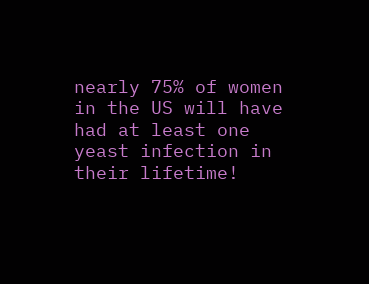nearly 75% of women in the US will have had at least one yeast infection in their lifetime!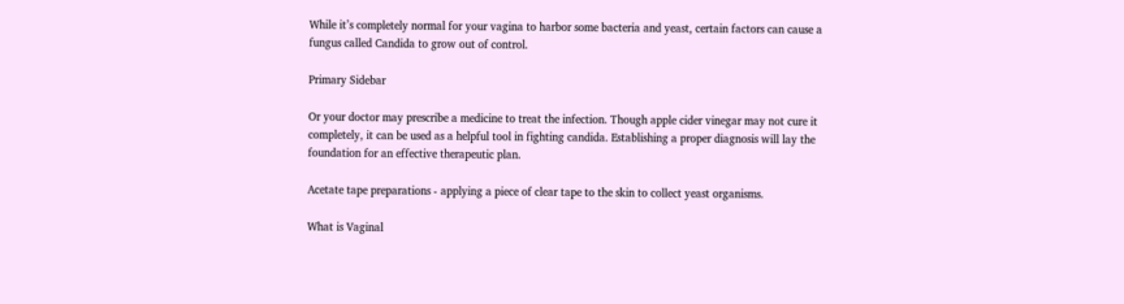While it’s completely normal for your vagina to harbor some bacteria and yeast, certain factors can cause a fungus called Candida to grow out of control.

Primary Sidebar

Or your doctor may prescribe a medicine to treat the infection. Though apple cider vinegar may not cure it completely, it can be used as a helpful tool in fighting candida. Establishing a proper diagnosis will lay the foundation for an effective therapeutic plan.

Acetate tape preparations - applying a piece of clear tape to the skin to collect yeast organisms.

What is Vaginal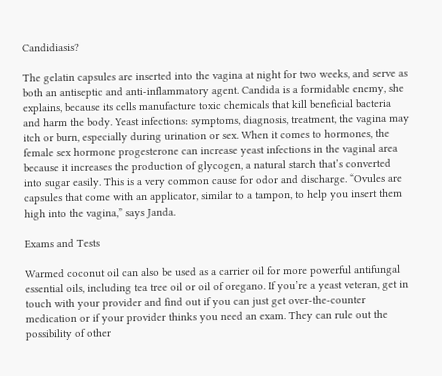Candidiasis?

The gelatin capsules are inserted into the vagina at night for two weeks, and serve as both an antiseptic and anti-inflammatory agent. Candida is a formidable enemy, she explains, because its cells manufacture toxic chemicals that kill beneficial bacteria and harm the body. Yeast infections: symptoms, diagnosis, treatment, the vagina may itch or burn, especially during urination or sex. When it comes to hormones, the female sex hormone progesterone can increase yeast infections in the vaginal area because it increases the production of glycogen, a natural starch that’s converted into sugar easily. This is a very common cause for odor and discharge. “Ovules are capsules that come with an applicator, similar to a tampon, to help you insert them high into the vagina,” says Janda.

Exams and Tests

Warmed coconut oil can also be used as a carrier oil for more powerful antifungal essential oils, including tea tree oil or oil of oregano. If you’re a yeast veteran, get in touch with your provider and find out if you can just get over-the-counter medication or if your provider thinks you need an exam. They can rule out the possibility of other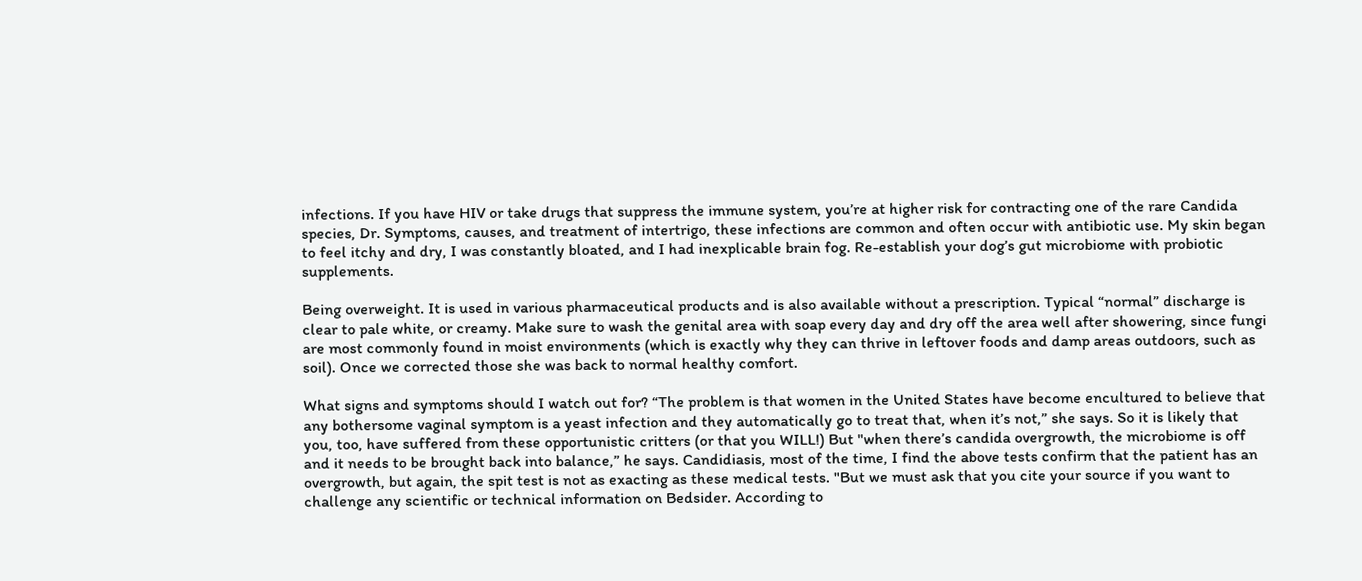infections. If you have HIV or take drugs that suppress the immune system, you’re at higher risk for contracting one of the rare Candida species, Dr. Symptoms, causes, and treatment of intertrigo, these infections are common and often occur with antibiotic use. My skin began to feel itchy and dry, I was constantly bloated, and I had inexplicable brain fog. Re-establish your dog’s gut microbiome with probiotic supplements.

Being overweight. It is used in various pharmaceutical products and is also available without a prescription. Typical “normal” discharge is clear to pale white, or creamy. Make sure to wash the genital area with soap every day and dry off the area well after showering, since fungi are most commonly found in moist environments (which is exactly why they can thrive in leftover foods and damp areas outdoors, such as soil). Once we corrected those she was back to normal healthy comfort.

What signs and symptoms should I watch out for? “The problem is that women in the United States have become encultured to believe that any bothersome vaginal symptom is a yeast infection and they automatically go to treat that, when it’s not,” she says. So it is likely that you, too, have suffered from these opportunistic critters (or that you WILL!) But "when there’s candida overgrowth, the microbiome is off and it needs to be brought back into balance,” he says. Candidiasis, most of the time, I find the above tests confirm that the patient has an overgrowth, but again, the spit test is not as exacting as these medical tests. "But we must ask that you cite your source if you want to challenge any scientific or technical information on Bedsider. According to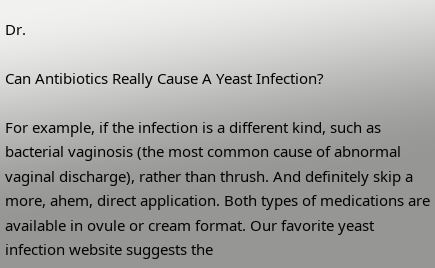Dr.

Can Antibiotics Really Cause A Yeast Infection?

For example, if the infection is a different kind, such as bacterial vaginosis (the most common cause of abnormal vaginal discharge), rather than thrush. And definitely skip a more, ahem, direct application. Both types of medications are available in ovule or cream format. Our favorite yeast infection website suggests the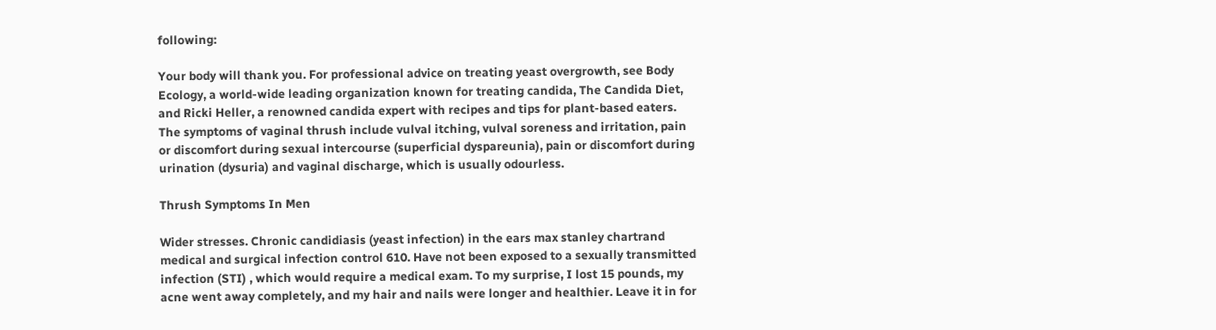following:

Your body will thank you. For professional advice on treating yeast overgrowth, see Body Ecology, a world-wide leading organization known for treating candida, The Candida Diet, and Ricki Heller, a renowned candida expert with recipes and tips for plant-based eaters. The symptoms of vaginal thrush include vulval itching, vulval soreness and irritation, pain or discomfort during sexual intercourse (superficial dyspareunia), pain or discomfort during urination (dysuria) and vaginal discharge, which is usually odourless.

Thrush Symptoms In Men

Wider stresses. Chronic candidiasis (yeast infection) in the ears max stanley chartrand medical and surgical infection control 610. Have not been exposed to a sexually transmitted infection (STI) , which would require a medical exam. To my surprise, I lost 15 pounds, my acne went away completely, and my hair and nails were longer and healthier. Leave it in for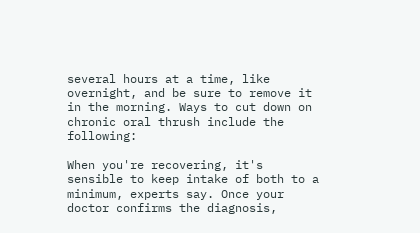several hours at a time, like overnight, and be sure to remove it in the morning. Ways to cut down on chronic oral thrush include the following:

When you're recovering, it's sensible to keep intake of both to a minimum, experts say. Once your doctor confirms the diagnosis,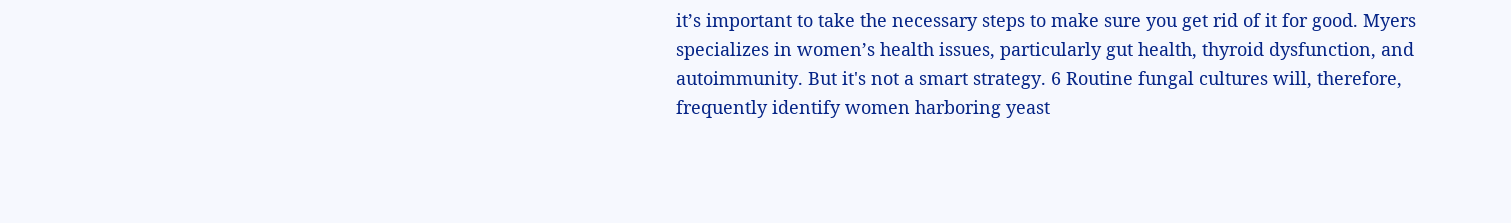it’s important to take the necessary steps to make sure you get rid of it for good. Myers specializes in women’s health issues, particularly gut health, thyroid dysfunction, and autoimmunity. But it's not a smart strategy. 6 Routine fungal cultures will, therefore, frequently identify women harboring yeast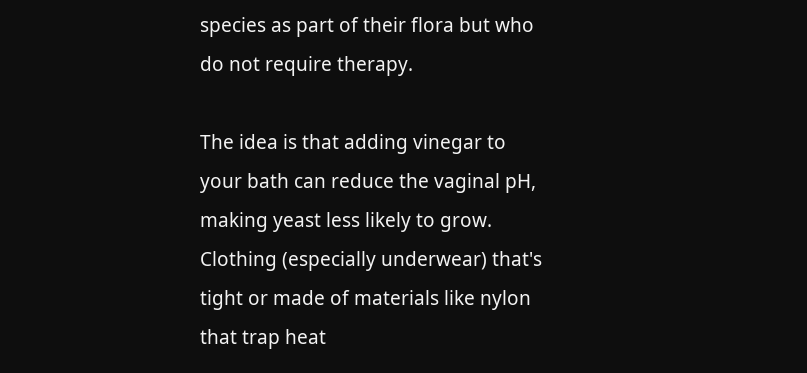species as part of their flora but who do not require therapy.

The idea is that adding vinegar to your bath can reduce the vaginal pH, making yeast less likely to grow. Clothing (especially underwear) that's tight or made of materials like nylon that trap heat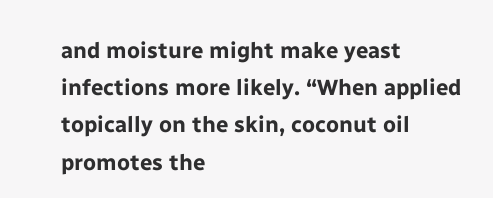and moisture might make yeast infections more likely. “When applied topically on the skin, coconut oil promotes the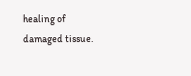healing of damaged tissue.